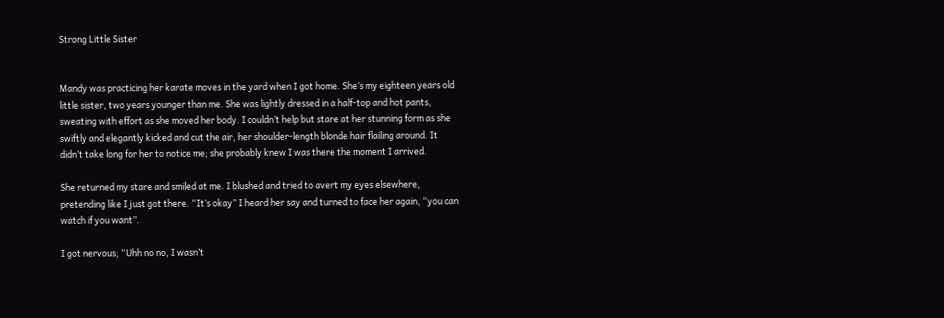Strong Little Sister


Mandy was practicing her karate moves in the yard when I got home. She’s my eighteen years old little sister, two years younger than me. She was lightly dressed in a half-top and hot pants, sweating with effort as she moved her body. I couldn’t help but stare at her stunning form as she swiftly and elegantly kicked and cut the air, her shoulder-length blonde hair flailing around. It didn’t take long for her to notice me; she probably knew I was there the moment I arrived.

She returned my stare and smiled at me. I blushed and tried to avert my eyes elsewhere, pretending like I just got there. “It’s okay” I heard her say and turned to face her again, “you can watch if you want”.

I got nervous; “Uhh no no, I wasn’t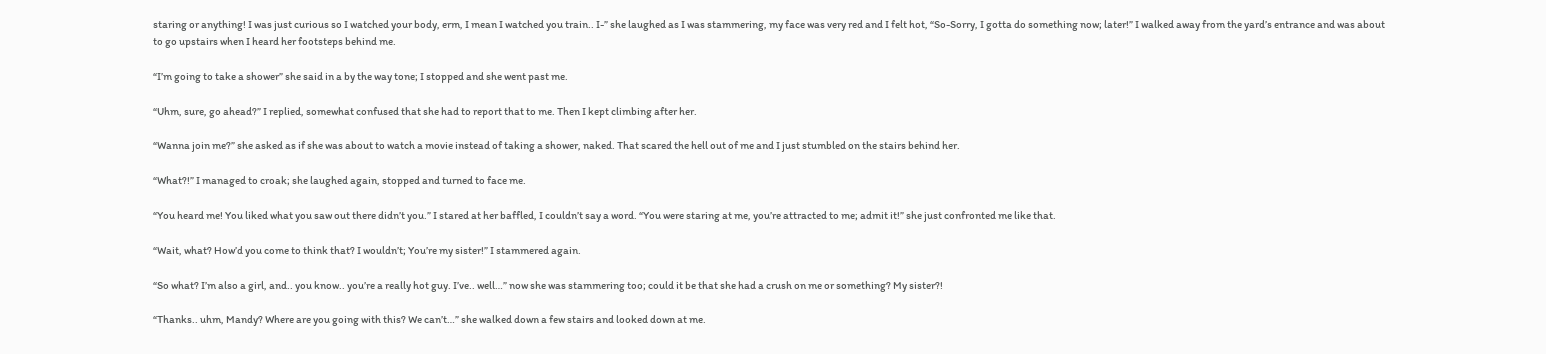staring or anything! I was just curious so I watched your body, erm, I mean I watched you train.. I-” she laughed as I was stammering, my face was very red and I felt hot, “So-Sorry, I gotta do something now; later!” I walked away from the yard’s entrance and was about to go upstairs when I heard her footsteps behind me.

“I’m going to take a shower” she said in a by the way tone; I stopped and she went past me.

“Uhm, sure, go ahead?” I replied, somewhat confused that she had to report that to me. Then I kept climbing after her.

“Wanna join me?” she asked as if she was about to watch a movie instead of taking a shower, naked. That scared the hell out of me and I just stumbled on the stairs behind her.

“What?!” I managed to croak; she laughed again, stopped and turned to face me.

“You heard me! You liked what you saw out there didn’t you.” I stared at her baffled, I couldn’t say a word. “You were staring at me, you’re attracted to me; admit it!” she just confronted me like that.

“Wait, what? How’d you come to think that? I wouldn’t; You’re my sister!” I stammered again.

“So what? I’m also a girl, and.. you know.. you’re a really hot guy. I’ve.. well…” now she was stammering too; could it be that she had a crush on me or something? My sister?!

“Thanks.. uhm, Mandy? Where are you going with this? We can’t…” she walked down a few stairs and looked down at me.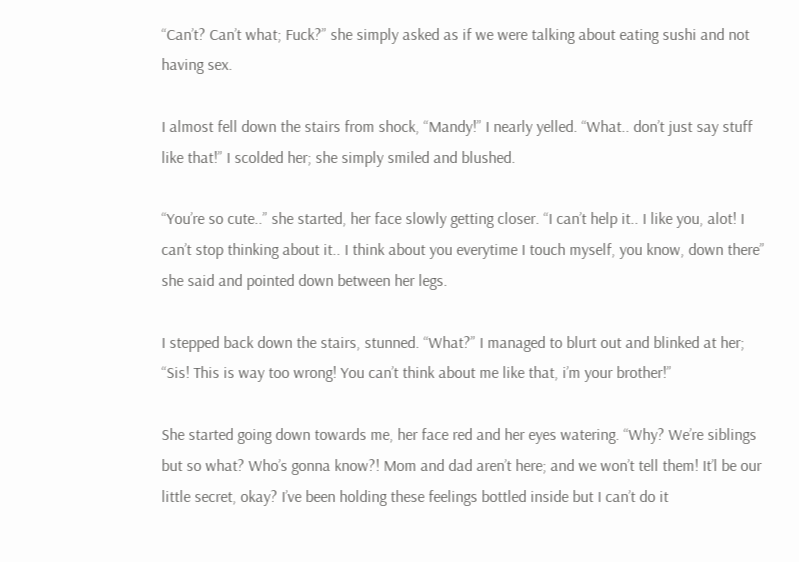“Can’t? Can’t what; Fuck?” she simply asked as if we were talking about eating sushi and not having sex.

I almost fell down the stairs from shock, “Mandy!” I nearly yelled. “What.. don’t just say stuff like that!” I scolded her; she simply smiled and blushed.

“You’re so cute..” she started, her face slowly getting closer. “I can’t help it.. I like you, alot! I can’t stop thinking about it.. I think about you everytime I touch myself, you know, down there” she said and pointed down between her legs.

I stepped back down the stairs, stunned. “What?” I managed to blurt out and blinked at her; “Sis! This is way too wrong! You can’t think about me like that, i’m your brother!”

She started going down towards me, her face red and her eyes watering. “Why? We’re siblings but so what? Who’s gonna know?! Mom and dad aren’t here; and we won’t tell them! It’l be our little secret, okay? I’ve been holding these feelings bottled inside but I can’t do it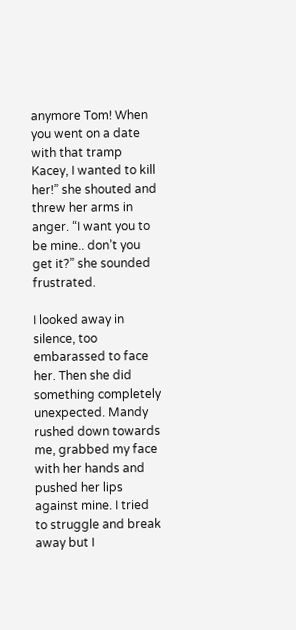anymore Tom! When you went on a date with that tramp Kacey, I wanted to kill her!” she shouted and threw her arms in anger. “I want you to be mine.. don’t you get it?” she sounded frustrated.

I looked away in silence, too embarassed to face her. Then she did something completely unexpected. Mandy rushed down towards me, grabbed my face with her hands and pushed her lips against mine. I tried to struggle and break away but I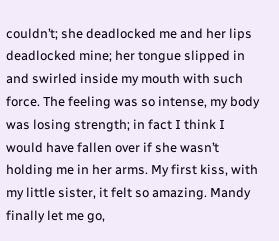couldn’t; she deadlocked me and her lips deadlocked mine; her tongue slipped in and swirled inside my mouth with such force. The feeling was so intense, my body was losing strength; in fact I think I would have fallen over if she wasn’t holding me in her arms. My first kiss, with my little sister, it felt so amazing. Mandy finally let me go,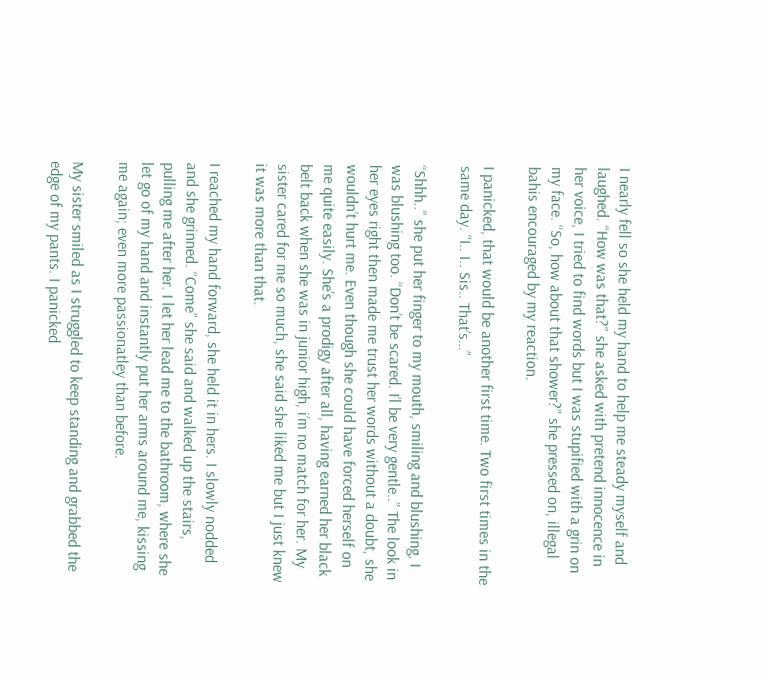I nearly fell so she held my hand to help me steady myself and laughed. “How was that?” she asked with pretend innocence in her voice, I tried to find words but I was stupified with a grin on my face. “So, how about that shower?” she pressed on, illegal bahis encouraged by my reaction.

I panicked, that would be another first time. Two first times in the same day. “I.. I.. Sis.. That’s…”

“Shhh..” she put her finger to my mouth, smiling and blushing, I was blushing too. “Don’t be scared. I’l be very gentle..” The look in her eyes right then made me trust her words without a doubt, she wouldn’t hurt me. Even though she could have forced herself on me quite easily. She’s a prodigy after all, having earned her black belt back when she was in junior high, i’m no match for her. My sister cared for me so much, she said she liked me but I just knew it was more than that.

I reached my hand forward, she held it in hers. I slowly nodded and she grinned. “Come” she said and walked up the stairs, pulling me after her. I let her lead me to the bathroom, where she let go of my hand and instantly put her arms around me, kissing me again; even more passionatley than before.

My sister smiled as I struggled to keep standing and grabbed the edge of my pants. I panicked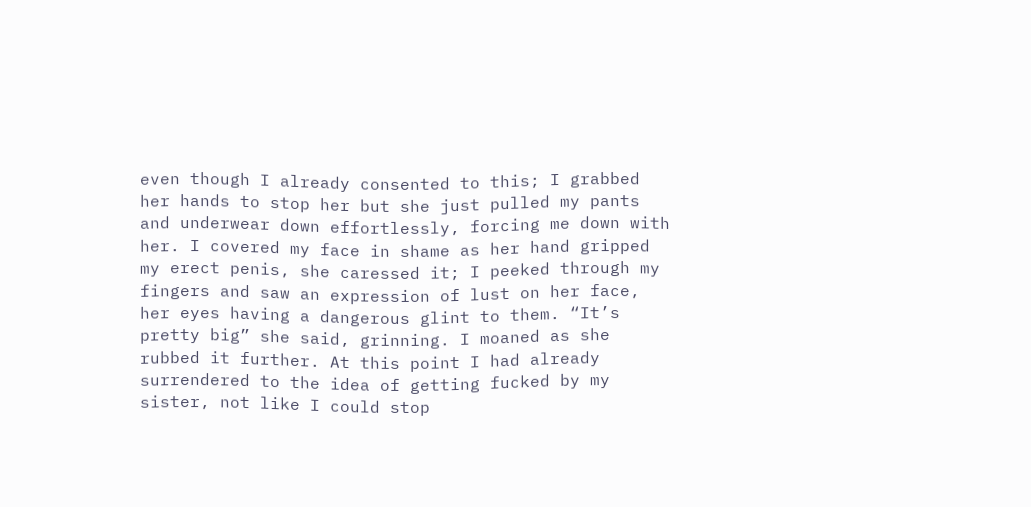even though I already consented to this; I grabbed her hands to stop her but she just pulled my pants and underwear down effortlessly, forcing me down with her. I covered my face in shame as her hand gripped my erect penis, she caressed it; I peeked through my fingers and saw an expression of lust on her face, her eyes having a dangerous glint to them. “It’s pretty big” she said, grinning. I moaned as she rubbed it further. At this point I had already surrendered to the idea of getting fucked by my sister, not like I could stop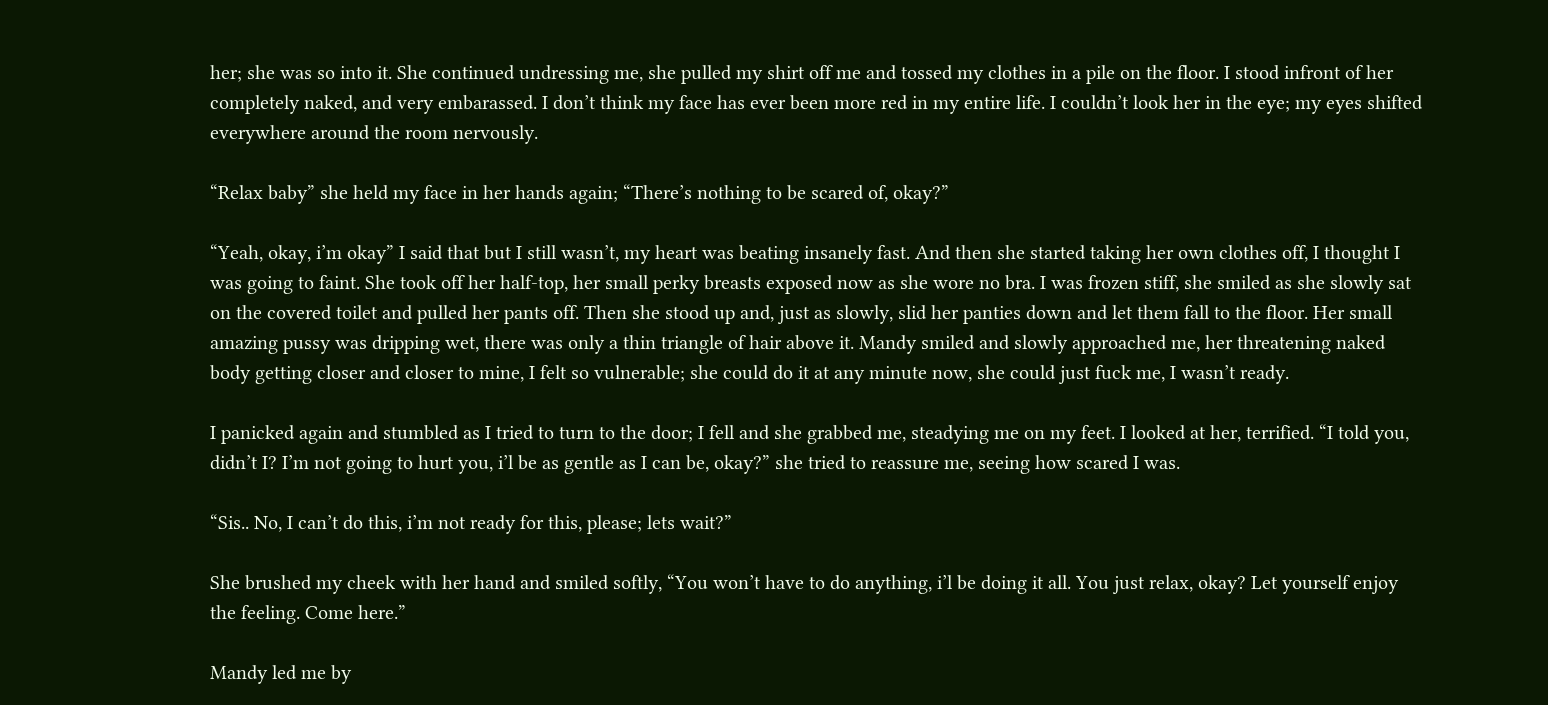her; she was so into it. She continued undressing me, she pulled my shirt off me and tossed my clothes in a pile on the floor. I stood infront of her completely naked, and very embarassed. I don’t think my face has ever been more red in my entire life. I couldn’t look her in the eye; my eyes shifted everywhere around the room nervously.

“Relax baby” she held my face in her hands again; “There’s nothing to be scared of, okay?”

“Yeah, okay, i’m okay” I said that but I still wasn’t, my heart was beating insanely fast. And then she started taking her own clothes off, I thought I was going to faint. She took off her half-top, her small perky breasts exposed now as she wore no bra. I was frozen stiff, she smiled as she slowly sat on the covered toilet and pulled her pants off. Then she stood up and, just as slowly, slid her panties down and let them fall to the floor. Her small amazing pussy was dripping wet, there was only a thin triangle of hair above it. Mandy smiled and slowly approached me, her threatening naked body getting closer and closer to mine, I felt so vulnerable; she could do it at any minute now, she could just fuck me, I wasn’t ready.

I panicked again and stumbled as I tried to turn to the door; I fell and she grabbed me, steadying me on my feet. I looked at her, terrified. “I told you, didn’t I? I’m not going to hurt you, i’l be as gentle as I can be, okay?” she tried to reassure me, seeing how scared I was.

“Sis.. No, I can’t do this, i’m not ready for this, please; lets wait?”

She brushed my cheek with her hand and smiled softly, “You won’t have to do anything, i’l be doing it all. You just relax, okay? Let yourself enjoy the feeling. Come here.”

Mandy led me by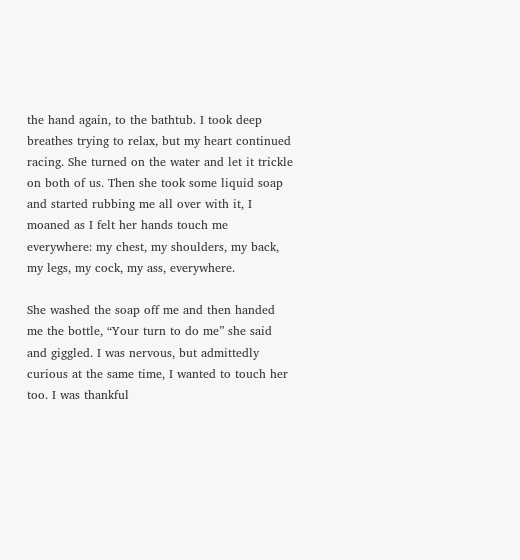the hand again, to the bathtub. I took deep breathes trying to relax, but my heart continued racing. She turned on the water and let it trickle on both of us. Then she took some liquid soap and started rubbing me all over with it, I moaned as I felt her hands touch me everywhere: my chest, my shoulders, my back, my legs, my cock, my ass, everywhere.

She washed the soap off me and then handed me the bottle, “Your turn to do me” she said and giggled. I was nervous, but admittedly curious at the same time, I wanted to touch her too. I was thankful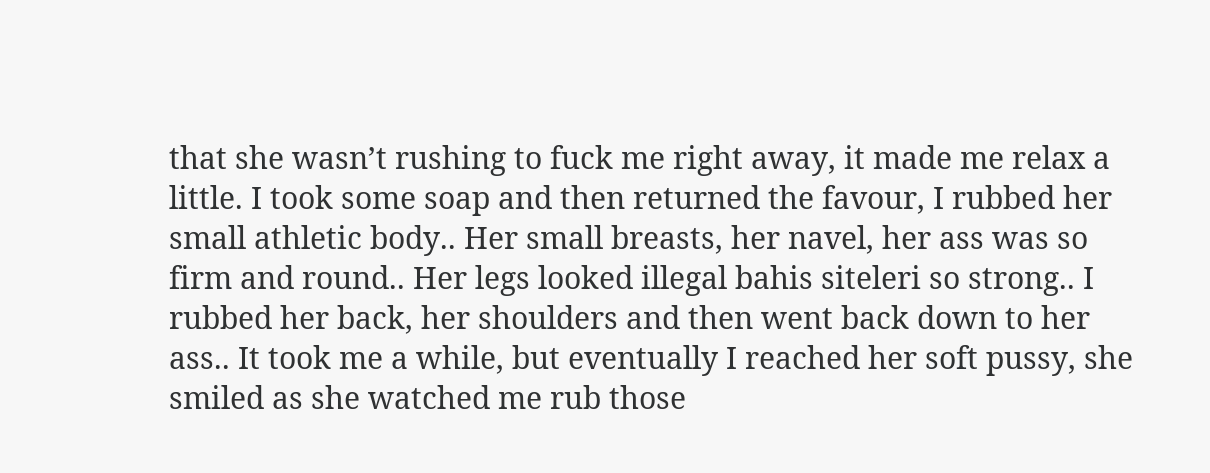that she wasn’t rushing to fuck me right away, it made me relax a little. I took some soap and then returned the favour, I rubbed her small athletic body.. Her small breasts, her navel, her ass was so firm and round.. Her legs looked illegal bahis siteleri so strong.. I rubbed her back, her shoulders and then went back down to her ass.. It took me a while, but eventually I reached her soft pussy, she smiled as she watched me rub those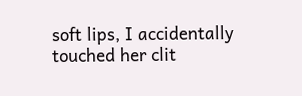soft lips, I accidentally touched her clit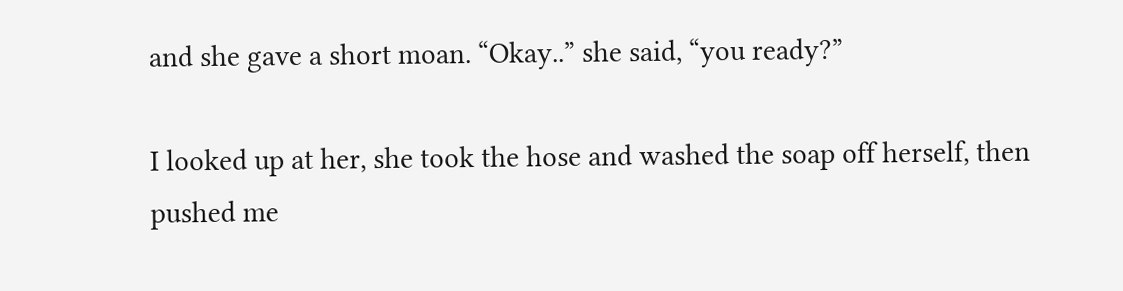and she gave a short moan. “Okay..” she said, “you ready?”

I looked up at her, she took the hose and washed the soap off herself, then pushed me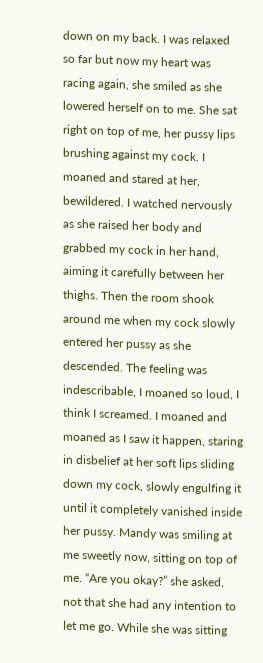down on my back. I was relaxed so far but now my heart was racing again, she smiled as she lowered herself on to me. She sat right on top of me, her pussy lips brushing against my cock. I moaned and stared at her, bewildered. I watched nervously as she raised her body and grabbed my cock in her hand, aiming it carefully between her thighs. Then the room shook around me when my cock slowly entered her pussy as she descended. The feeling was indescribable, I moaned so loud, I think I screamed. I moaned and moaned as I saw it happen, staring in disbelief at her soft lips sliding down my cock, slowly engulfing it until it completely vanished inside her pussy. Mandy was smiling at me sweetly now, sitting on top of me. “Are you okay?” she asked, not that she had any intention to let me go. While she was sitting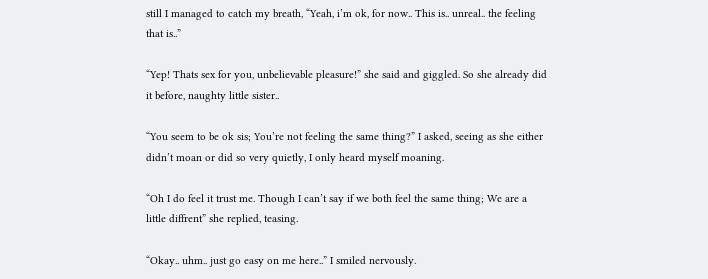still I managed to catch my breath, “Yeah, i’m ok, for now.. This is.. unreal.. the feeling that is..”

“Yep! Thats sex for you, unbelievable pleasure!” she said and giggled. So she already did it before, naughty little sister..

“You seem to be ok sis; You’re not feeling the same thing?” I asked, seeing as she either didn’t moan or did so very quietly, I only heard myself moaning.

“Oh I do feel it trust me. Though I can’t say if we both feel the same thing; We are a little diffrent” she replied, teasing.

“Okay.. uhm.. just go easy on me here..” I smiled nervously.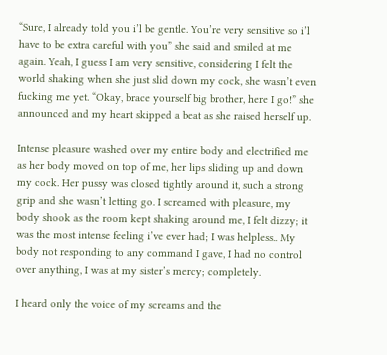“Sure, I already told you i’l be gentle. You’re very sensitive so i’l have to be extra careful with you” she said and smiled at me again. Yeah, I guess I am very sensitive, considering I felt the world shaking when she just slid down my cock, she wasn’t even fucking me yet. “Okay, brace yourself big brother, here I go!” she announced and my heart skipped a beat as she raised herself up.

Intense pleasure washed over my entire body and electrified me as her body moved on top of me, her lips sliding up and down my cock. Her pussy was closed tightly around it, such a strong grip and she wasn’t letting go. I screamed with pleasure, my body shook as the room kept shaking around me, I felt dizzy; it was the most intense feeling i’ve ever had; I was helpless.. My body not responding to any command I gave, I had no control over anything, I was at my sister’s mercy; completely.

I heard only the voice of my screams and the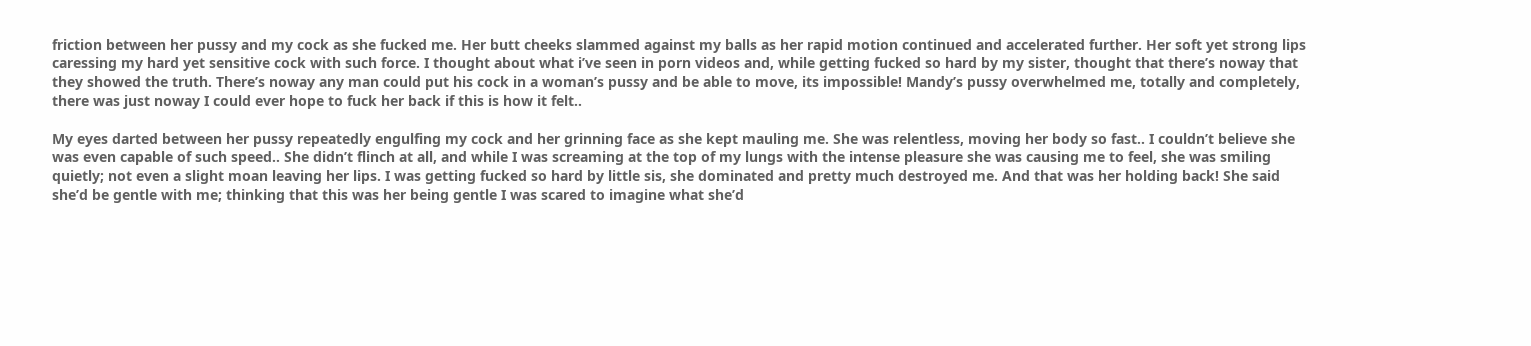friction between her pussy and my cock as she fucked me. Her butt cheeks slammed against my balls as her rapid motion continued and accelerated further. Her soft yet strong lips caressing my hard yet sensitive cock with such force. I thought about what i’ve seen in porn videos and, while getting fucked so hard by my sister, thought that there’s noway that they showed the truth. There’s noway any man could put his cock in a woman’s pussy and be able to move, its impossible! Mandy’s pussy overwhelmed me, totally and completely, there was just noway I could ever hope to fuck her back if this is how it felt..

My eyes darted between her pussy repeatedly engulfing my cock and her grinning face as she kept mauling me. She was relentless, moving her body so fast.. I couldn’t believe she was even capable of such speed.. She didn’t flinch at all, and while I was screaming at the top of my lungs with the intense pleasure she was causing me to feel, she was smiling quietly; not even a slight moan leaving her lips. I was getting fucked so hard by little sis, she dominated and pretty much destroyed me. And that was her holding back! She said she’d be gentle with me; thinking that this was her being gentle I was scared to imagine what she’d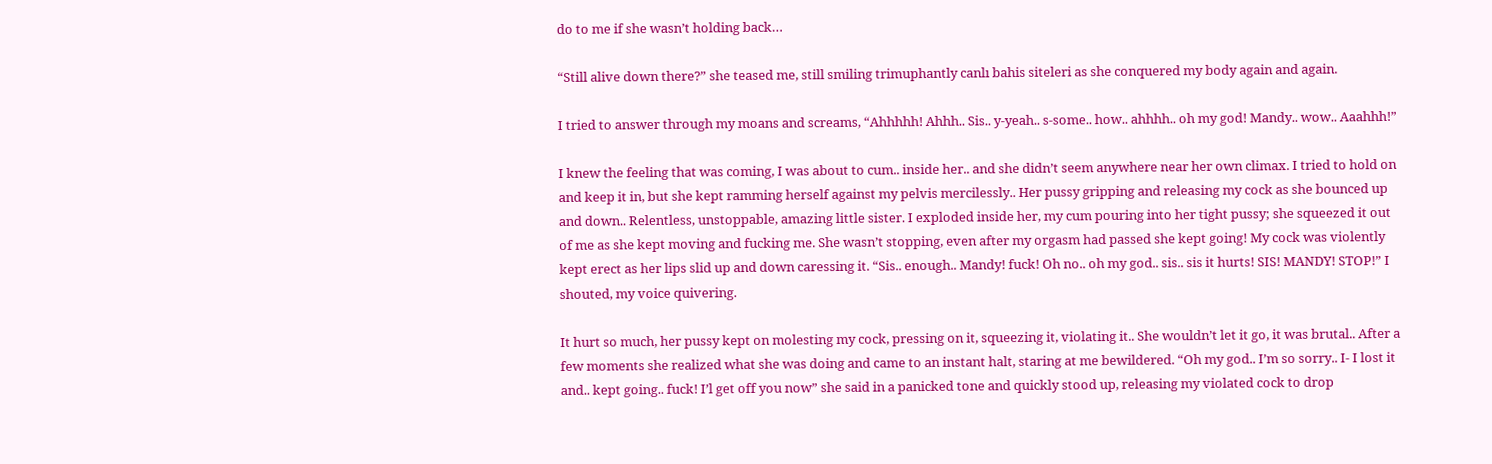do to me if she wasn’t holding back…

“Still alive down there?” she teased me, still smiling trimuphantly canlı bahis siteleri as she conquered my body again and again.

I tried to answer through my moans and screams, “Ahhhhh! Ahhh.. Sis.. y-yeah.. s-some.. how.. ahhhh.. oh my god! Mandy.. wow.. Aaahhh!”

I knew the feeling that was coming, I was about to cum.. inside her.. and she didn’t seem anywhere near her own climax. I tried to hold on and keep it in, but she kept ramming herself against my pelvis mercilessly.. Her pussy gripping and releasing my cock as she bounced up and down.. Relentless, unstoppable, amazing little sister. I exploded inside her, my cum pouring into her tight pussy; she squeezed it out of me as she kept moving and fucking me. She wasn’t stopping, even after my orgasm had passed she kept going! My cock was violently kept erect as her lips slid up and down caressing it. “Sis.. enough.. Mandy! fuck! Oh no.. oh my god.. sis.. sis it hurts! SIS! MANDY! STOP!” I shouted, my voice quivering.

It hurt so much, her pussy kept on molesting my cock, pressing on it, squeezing it, violating it.. She wouldn’t let it go, it was brutal.. After a few moments she realized what she was doing and came to an instant halt, staring at me bewildered. “Oh my god.. I’m so sorry.. I- I lost it and.. kept going.. fuck! I’l get off you now” she said in a panicked tone and quickly stood up, releasing my violated cock to drop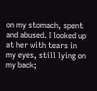on my stomach, spent and abused. I looked up at her with tears in my eyes, still lying on my back;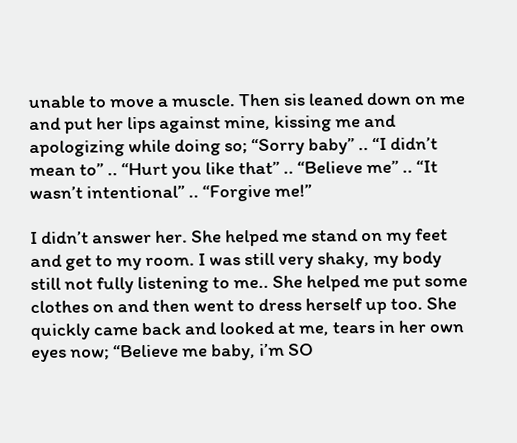unable to move a muscle. Then sis leaned down on me and put her lips against mine, kissing me and apologizing while doing so; “Sorry baby” .. “I didn’t mean to” .. “Hurt you like that” .. “Believe me” .. “It wasn’t intentional” .. “Forgive me!”

I didn’t answer her. She helped me stand on my feet and get to my room. I was still very shaky, my body still not fully listening to me.. She helped me put some clothes on and then went to dress herself up too. She quickly came back and looked at me, tears in her own eyes now; “Believe me baby, i’m SO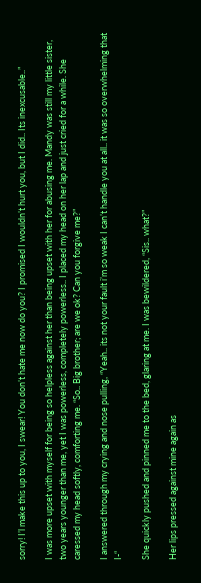sorry! I’l make this up to you, I swear! You don’t hate me now do you? I promised I wouldn’t hurt you, but I did.. Its inexcusable..”

I was more upset with myself for being so helpless against her than being upset with her for abusing me. Mandy was still my little sister, two years younger than me, yet I was powerless, completely powerless.. I placed my head on her lap and just cried for a while. She caressed my head softly, comforting me. “So.. Big brother; are we ok? Can you forgive me?”

I answered through my crying and nose pulling, “Yeah.. its not your fault i’m so weak I can’t handle you at all.. it was so overwhelming that I-“

She quickly pushed and pinned me to the bed, glaring at me. I was bewildered, “Sis.. what?”

Her lips pressed against mine again as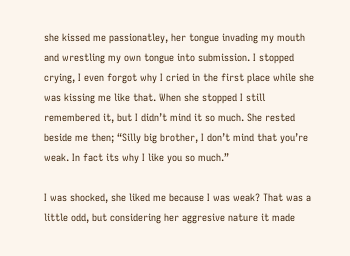she kissed me passionatley, her tongue invading my mouth and wrestling my own tongue into submission. I stopped crying, I even forgot why I cried in the first place while she was kissing me like that. When she stopped I still remembered it, but I didn’t mind it so much. She rested beside me then; “Silly big brother, I don’t mind that you’re weak. In fact its why I like you so much.”

I was shocked, she liked me because I was weak? That was a little odd, but considering her aggresive nature it made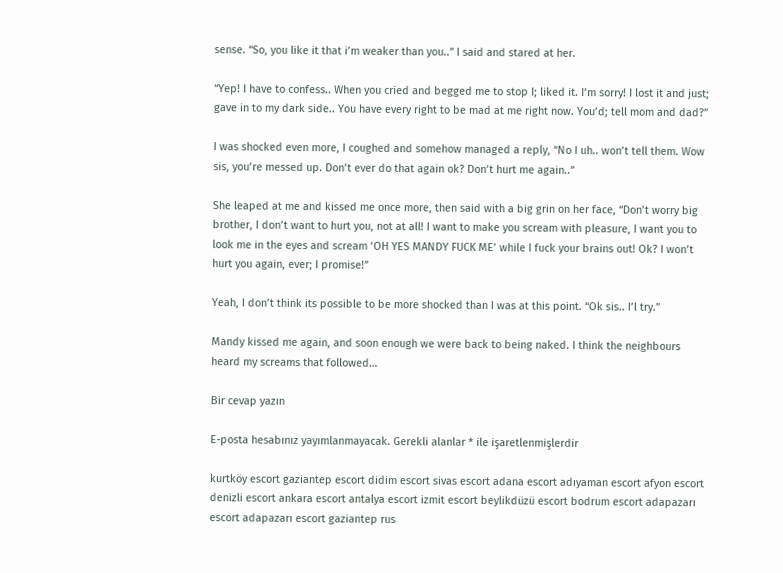sense. “So, you like it that i’m weaker than you..” I said and stared at her.

“Yep! I have to confess.. When you cried and begged me to stop I; liked it. I’m sorry! I lost it and just; gave in to my dark side.. You have every right to be mad at me right now. You’d; tell mom and dad?”

I was shocked even more, I coughed and somehow managed a reply, “No I uh.. won’t tell them. Wow sis, you’re messed up. Don’t ever do that again ok? Don’t hurt me again..”

She leaped at me and kissed me once more, then said with a big grin on her face, “Don’t worry big brother, I don’t want to hurt you, not at all! I want to make you scream with pleasure, I want you to look me in the eyes and scream ‘OH YES MANDY FUCK ME’ while I fuck your brains out! Ok? I won’t hurt you again, ever; I promise!”

Yeah, I don’t think its possible to be more shocked than I was at this point. “Ok sis.. I’l try.”

Mandy kissed me again, and soon enough we were back to being naked. I think the neighbours heard my screams that followed…

Bir cevap yazın

E-posta hesabınız yayımlanmayacak. Gerekli alanlar * ile işaretlenmişlerdir

kurtköy escort gaziantep escort didim escort sivas escort adana escort adıyaman escort afyon escort denizli escort ankara escort antalya escort izmit escort beylikdüzü escort bodrum escort adapazarı escort adapazarı escort gaziantep rus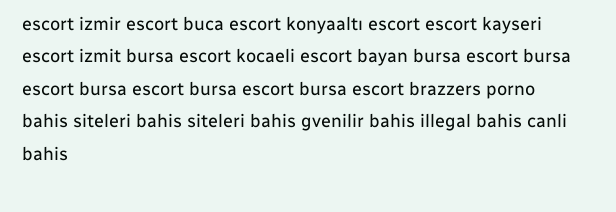escort izmir escort buca escort konyaaltı escort escort kayseri escort izmit bursa escort kocaeli escort bayan bursa escort bursa escort bursa escort bursa escort bursa escort brazzers porno bahis siteleri bahis siteleri bahis gvenilir bahis illegal bahis canli bahis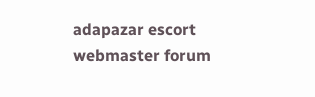adapazar escort webmaster forum